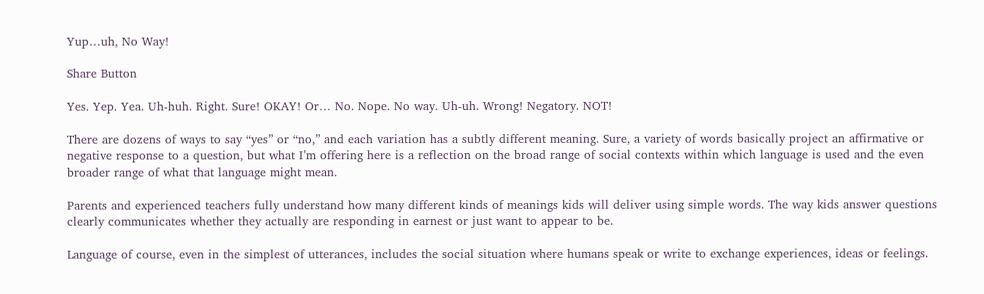Yup…uh, No Way!

Share Button

Yes. Yep. Yea. Uh-huh. Right. Sure! OKAY! Or… No. Nope. No way. Uh-uh. Wrong! Negatory. NOT!

There are dozens of ways to say “yes” or “no,” and each variation has a subtly different meaning. Sure, a variety of words basically project an affirmative or negative response to a question, but what I’m offering here is a reflection on the broad range of social contexts within which language is used and the even broader range of what that language might mean.

Parents and experienced teachers fully understand how many different kinds of meanings kids will deliver using simple words. The way kids answer questions clearly communicates whether they actually are responding in earnest or just want to appear to be.

Language of course, even in the simplest of utterances, includes the social situation where humans speak or write to exchange experiences, ideas or feelings.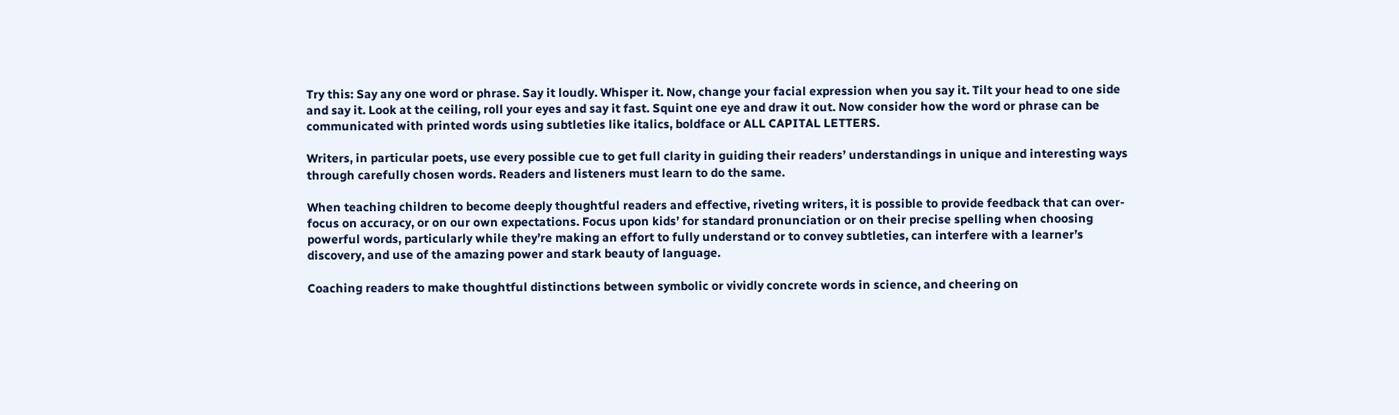Try this: Say any one word or phrase. Say it loudly. Whisper it. Now, change your facial expression when you say it. Tilt your head to one side and say it. Look at the ceiling, roll your eyes and say it fast. Squint one eye and draw it out. Now consider how the word or phrase can be communicated with printed words using subtleties like italics, boldface or ALL CAPITAL LETTERS.

Writers, in particular poets, use every possible cue to get full clarity in guiding their readers’ understandings in unique and interesting ways through carefully chosen words. Readers and listeners must learn to do the same.

When teaching children to become deeply thoughtful readers and effective, riveting writers, it is possible to provide feedback that can over-focus on accuracy, or on our own expectations. Focus upon kids’ for standard pronunciation or on their precise spelling when choosing powerful words, particularly while they’re making an effort to fully understand or to convey subtleties, can interfere with a learner’s discovery, and use of the amazing power and stark beauty of language.

Coaching readers to make thoughtful distinctions between symbolic or vividly concrete words in science, and cheering on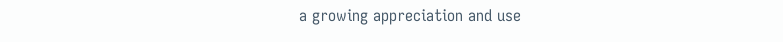a growing appreciation and use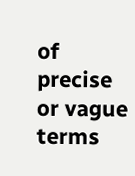of precise or vague terms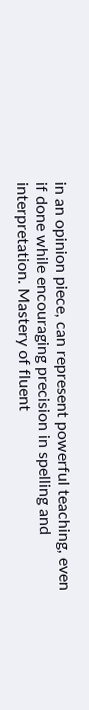in an opinion piece, can represent powerful teaching, even if done while encouraging precision in spelling and interpretation. Mastery of fluent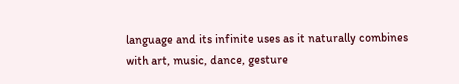language and its infinite uses as it naturally combines with art, music, dance, gesture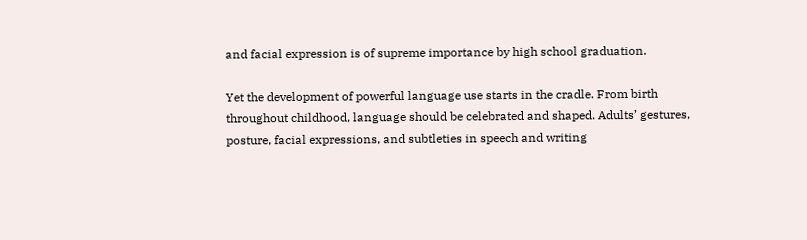and facial expression is of supreme importance by high school graduation.

Yet the development of powerful language use starts in the cradle. From birth throughout childhood, language should be celebrated and shaped. Adults’ gestures, posture, facial expressions, and subtleties in speech and writing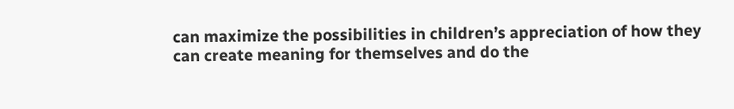can maximize the possibilities in children’s appreciation of how they can create meaning for themselves and do the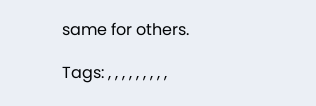same for others.

Tags: , , , , , , , , ,